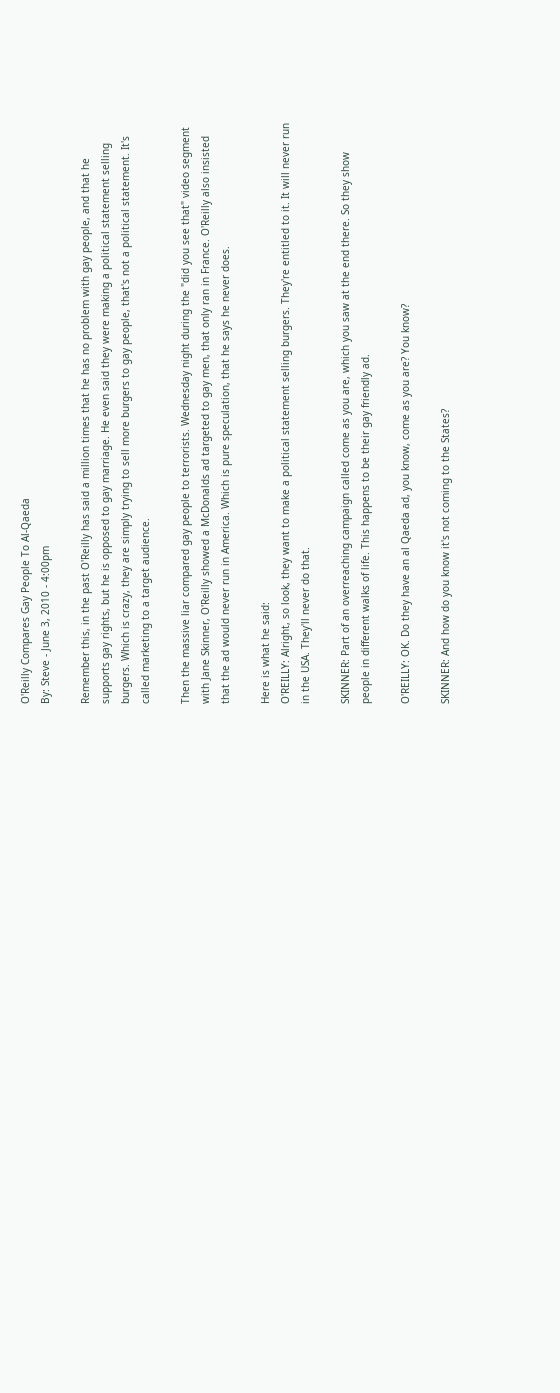O'Reilly Compares Gay People To Al-Qaeda
By: Steve - June 3, 2010 - 4:00pm

Remember this, in the past O'Reilly has said a million times that he has no problem with gay people, and that he supports gay rights, but he is opposed to gay marriage. He even said they were making a political statement selling burgers. Which is crazy, they are simply trying to sell more burgers to gay people, that's not a political statement. It's called marketing to a target audience.

Then the massive liar compared gay people to terrorists. Wednesday night during the "did you see that" video segment with Jane Skinner, O'Reilly showed a McDonalds ad targeted to gay men, that only ran in France. O'Reilly also insisted that the ad would never run in America. Which is pure speculation, that he says he never does.

Here is what he said:
O'REILLY: Alright, so look, they want to make a political statement selling burgers. They're entitled to it. It will never run in the USA. They'll never do that.

SKINNER: Part of an overreaching campaign called come as you are, which you saw at the end there. So they show people in different walks of life. This happens to be their gay friendly ad.

O'REILLY: OK. Do they have an al Qaeda ad, you know, come as you are? You know?

SKINNER: And how do you know it's not coming to the States?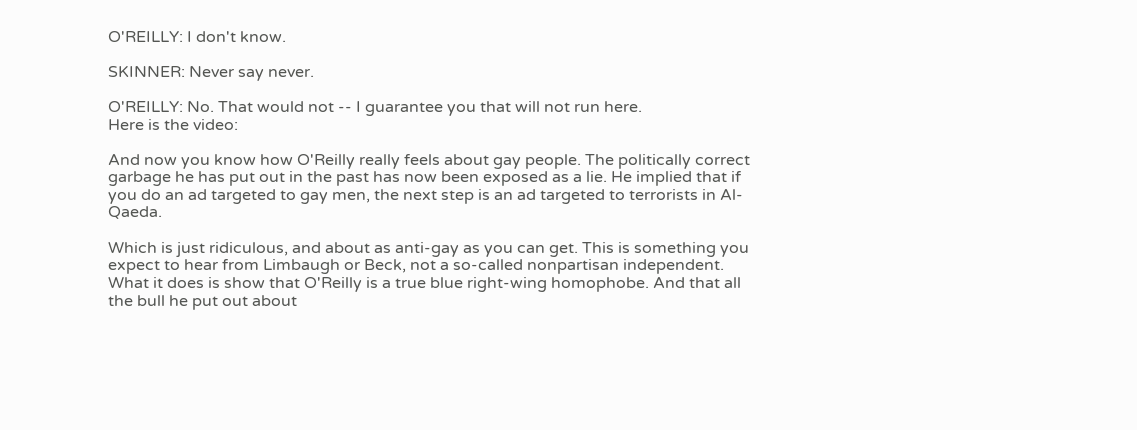O'REILLY: I don't know.

SKINNER: Never say never.

O'REILLY: No. That would not -- I guarantee you that will not run here.
Here is the video:

And now you know how O'Reilly really feels about gay people. The politically correct garbage he has put out in the past has now been exposed as a lie. He implied that if you do an ad targeted to gay men, the next step is an ad targeted to terrorists in Al-Qaeda.

Which is just ridiculous, and about as anti-gay as you can get. This is something you expect to hear from Limbaugh or Beck, not a so-called nonpartisan independent. What it does is show that O'Reilly is a true blue right-wing homophobe. And that all the bull he put out about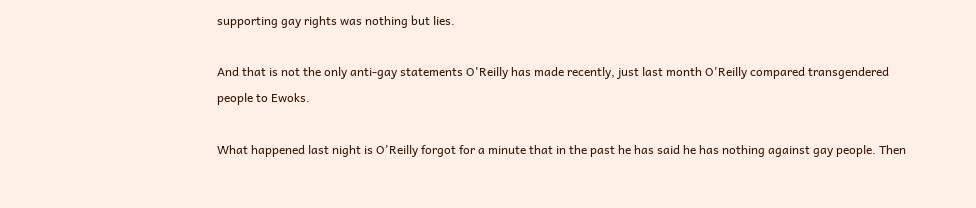supporting gay rights was nothing but lies.

And that is not the only anti-gay statements O'Reilly has made recently, just last month O'Reilly compared transgendered people to Ewoks.

What happened last night is O'Reilly forgot for a minute that in the past he has said he has nothing against gay people. Then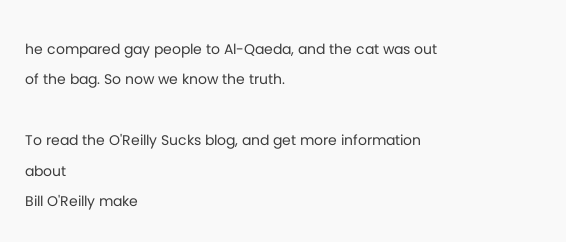he compared gay people to Al-Qaeda, and the cat was out of the bag. So now we know the truth.

To read the O'Reilly Sucks blog, and get more information about
Bill O'Reilly make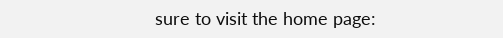sure to visit the home page: